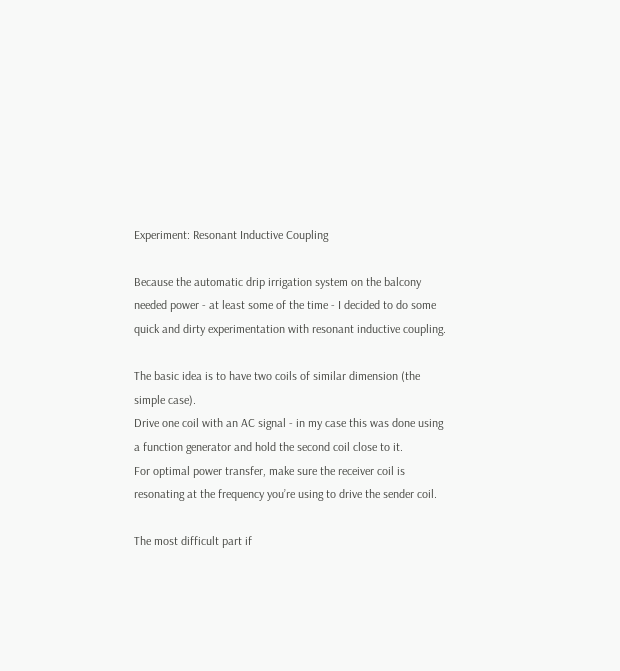Experiment: Resonant Inductive Coupling

Because the automatic drip irrigation system on the balcony needed power - at least some of the time - I decided to do some quick and dirty experimentation with resonant inductive coupling.

The basic idea is to have two coils of similar dimension (the simple case).
Drive one coil with an AC signal - in my case this was done using a function generator and hold the second coil close to it.
For optimal power transfer, make sure the receiver coil is resonating at the frequency you’re using to drive the sender coil.

The most difficult part if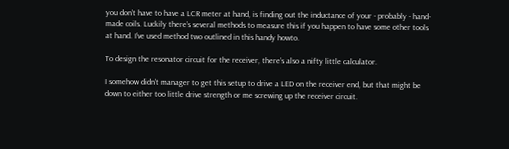you don’t have to have a LCR meter at hand, is finding out the inductance of your - probably - hand-made coils. Luckily there’s several methods to measure this if you happen to have some other tools at hand. I’ve used method two outlined in this handy howto.

To design the resonator circuit for the receiver, there’s also a nifty little calculator.

I somehow didn’t manager to get this setup to drive a LED on the receiver end, but that might be down to either too little drive strength or me screwing up the receiver circuit.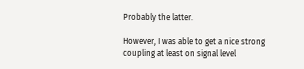Probably the latter.

However, I was able to get a nice strong coupling at least on signal level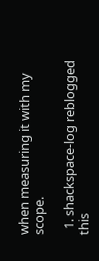when measuring it with my scope.

  1. shackspace-log reblogged this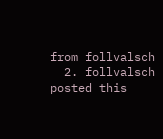from follvalsch
  2. follvalsch posted this